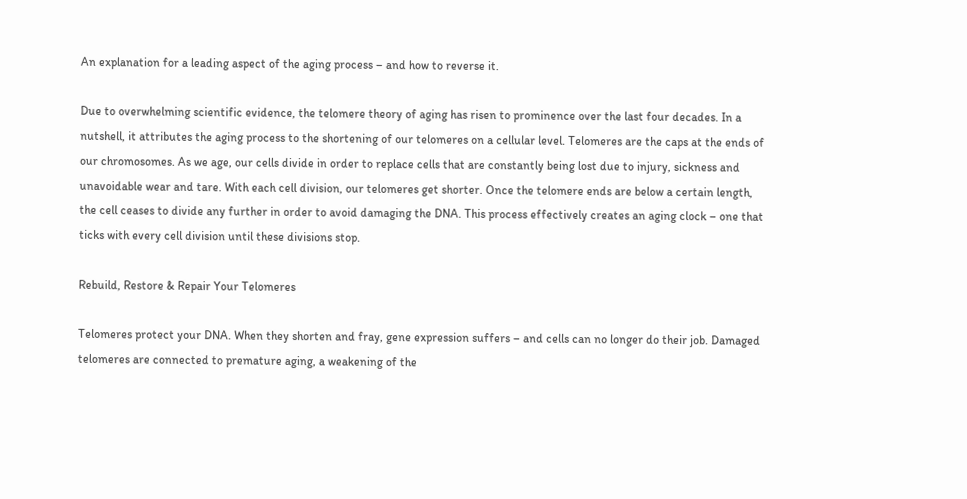An explanation for a leading aspect of the aging process – and how to reverse it.

Due to overwhelming scientific evidence, the telomere theory of aging has risen to prominence over the last four decades. In a nutshell, it attributes the aging process to the shortening of our telomeres on a cellular level. Telomeres are the caps at the ends of our chromosomes. As we age, our cells divide in order to replace cells that are constantly being lost due to injury, sickness and unavoidable wear and tare. With each cell division, our telomeres get shorter. Once the telomere ends are below a certain length, the cell ceases to divide any further in order to avoid damaging the DNA. This process effectively creates an aging clock – one that ticks with every cell division until these divisions stop.

Rebuild, Restore & Repair Your Telomeres

Telomeres protect your DNA. When they shorten and fray, gene expression suffers – and cells can no longer do their job. Damaged telomeres are connected to premature aging, a weakening of the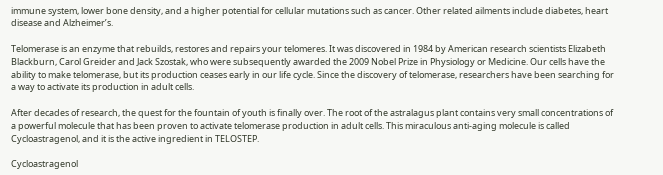immune system, lower bone density, and a higher potential for cellular mutations such as cancer. Other related ailments include diabetes, heart disease and Alzheimer’s.

Telomerase is an enzyme that rebuilds, restores and repairs your telomeres. It was discovered in 1984 by American research scientists Elizabeth Blackburn, Carol Greider and Jack Szostak, who were subsequently awarded the 2009 Nobel Prize in Physiology or Medicine. Our cells have the ability to make telomerase, but its production ceases early in our life cycle. Since the discovery of telomerase, researchers have been searching for a way to activate its production in adult cells.

After decades of research, the quest for the fountain of youth is finally over. The root of the astralagus plant contains very small concentrations of a powerful molecule that has been proven to activate telomerase production in adult cells. This miraculous anti-aging molecule is called Cycloastragenol, and it is the active ingredient in TELOSTEP.

Cycloastragenol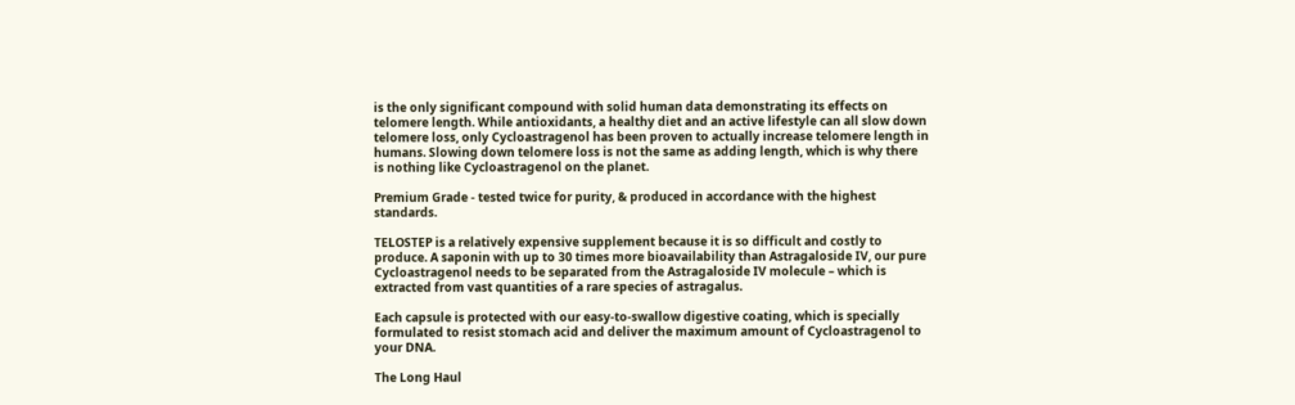is the only significant compound with solid human data demonstrating its effects on telomere length. While antioxidants, a healthy diet and an active lifestyle can all slow down telomere loss, only Cycloastragenol has been proven to actually increase telomere length in humans. Slowing down telomere loss is not the same as adding length, which is why there is nothing like Cycloastragenol on the planet.

Premium Grade - tested twice for purity, & produced in accordance with the highest standards.

TELOSTEP is a relatively expensive supplement because it is so difficult and costly to produce. A saponin with up to 30 times more bioavailability than Astragaloside IV, our pure Cycloastragenol needs to be separated from the Astragaloside IV molecule – which is extracted from vast quantities of a rare species of astragalus.

Each capsule is protected with our easy-to-swallow digestive coating, which is specially formulated to resist stomach acid and deliver the maximum amount of Cycloastragenol to your DNA.

The Long Haul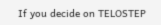If you decide on TELOSTEP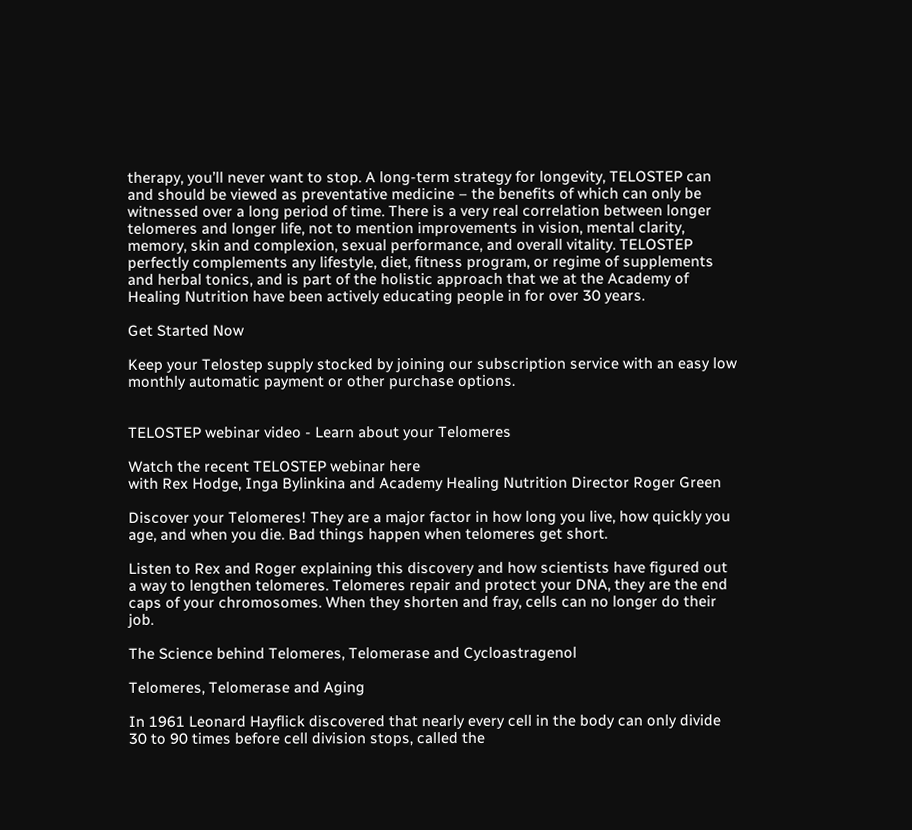therapy, you’ll never want to stop. A long-term strategy for longevity, TELOSTEP can and should be viewed as preventative medicine – the benefits of which can only be witnessed over a long period of time. There is a very real correlation between longer telomeres and longer life, not to mention improvements in vision, mental clarity, memory, skin and complexion, sexual performance, and overall vitality. TELOSTEP perfectly complements any lifestyle, diet, fitness program, or regime of supplements and herbal tonics, and is part of the holistic approach that we at the Academy of Healing Nutrition have been actively educating people in for over 30 years.

Get Started Now

Keep your Telostep supply stocked by joining our subscription service with an easy low monthly automatic payment or other purchase options.


TELOSTEP webinar video - Learn about your Telomeres

Watch the recent TELOSTEP webinar here
with Rex Hodge, Inga Bylinkina and Academy Healing Nutrition Director Roger Green

Discover your Telomeres! They are a major factor in how long you live, how quickly you age, and when you die. Bad things happen when telomeres get short.

Listen to Rex and Roger explaining this discovery and how scientists have figured out a way to lengthen telomeres. Telomeres repair and protect your DNA, they are the end caps of your chromosomes. When they shorten and fray, cells can no longer do their job.

The Science behind Telomeres, Telomerase and Cycloastragenol

Telomeres, Telomerase and Aging

In 1961 Leonard Hayflick discovered that nearly every cell in the body can only divide 30 to 90 times before cell division stops, called the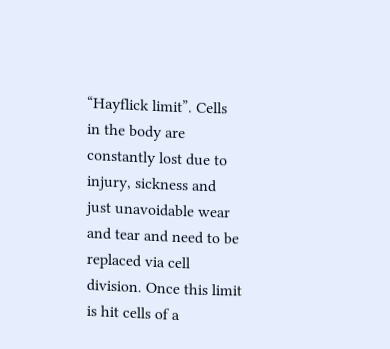“Hayflick limit”. Cells in the body are constantly lost due to injury, sickness and just unavoidable wear and tear and need to be replaced via cell division. Once this limit is hit cells of a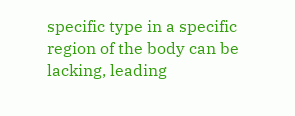specific type in a specific region of the body can be lacking, leading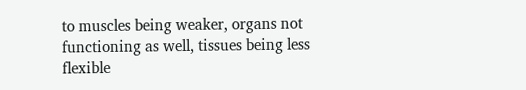to muscles being weaker, organs not functioning as well, tissues being less flexible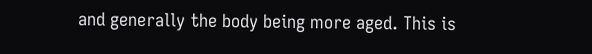and generally the body being more aged. This is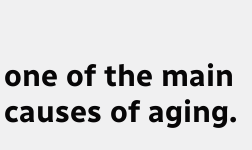one of the main causes of aging.